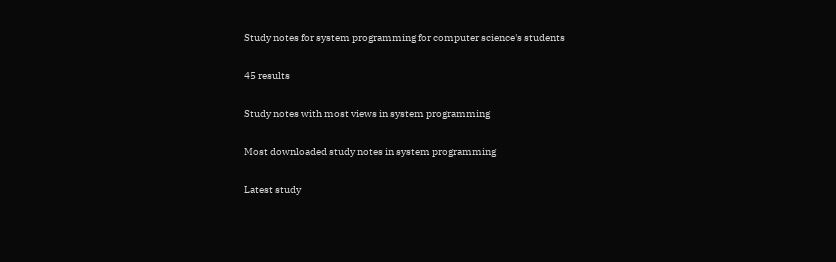Study notes for system programming for computer science's students

45 results

Study notes with most views in system programming

Most downloaded study notes in system programming

Latest study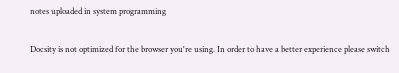notes uploaded in system programming

Docsity is not optimized for the browser you're using. In order to have a better experience please switch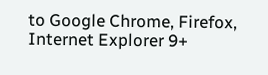to Google Chrome, Firefox, Internet Explorer 9+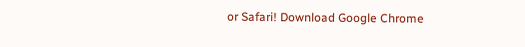or Safari! Download Google Chrome